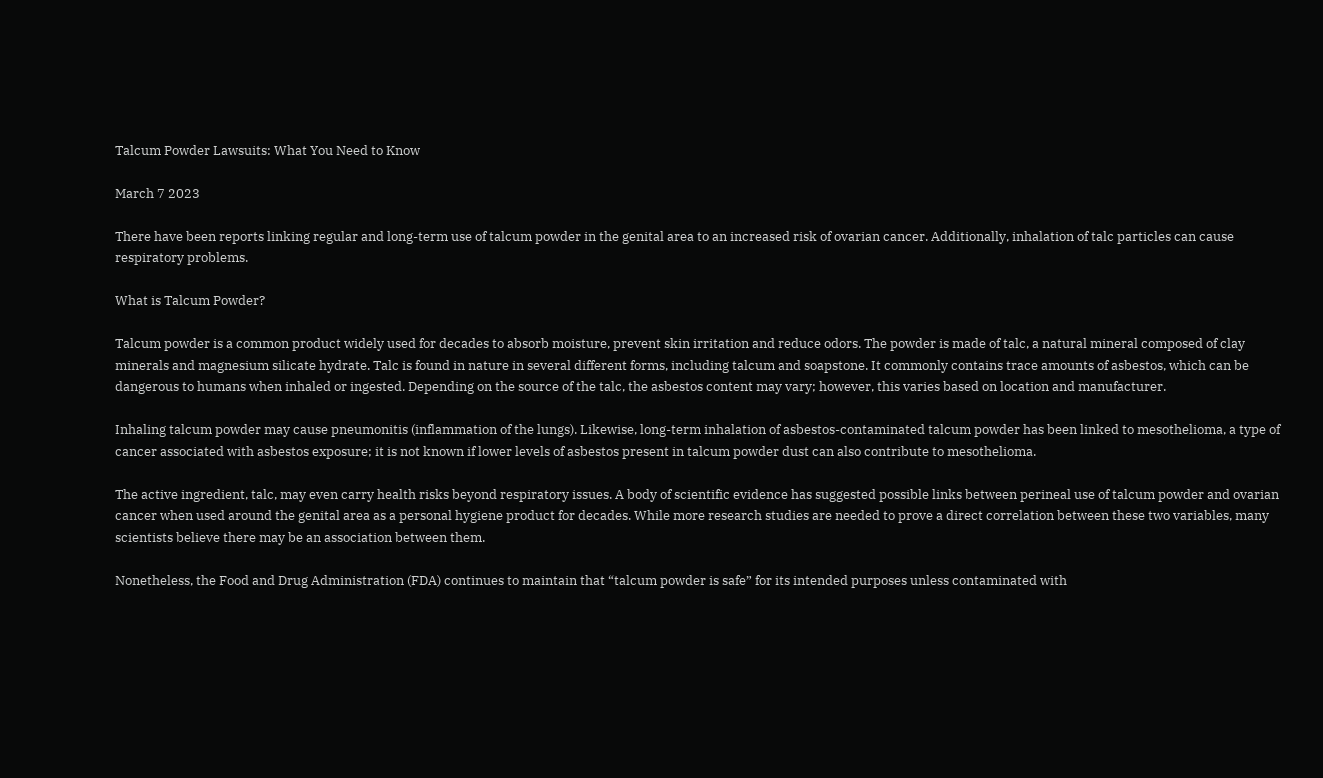Talcum Powder Lawsuits: What You Need to Know

March 7 2023

There have been reports linking regular and long-term use of talcum powder in the genital area to an increased risk of ovarian cancer. Additionally, inhalation of talc particles can cause respiratory problems.

What is Talcum Powder?

Talcum powder is a common product widely used for decades to absorb moisture, prevent skin irritation and reduce odors. The powder is made of talc, a natural mineral composed of clay minerals and magnesium silicate hydrate. Talc is found in nature in several different forms, including talcum and soapstone. It commonly contains trace amounts of asbestos, which can be dangerous to humans when inhaled or ingested. Depending on the source of the talc, the asbestos content may vary; however, this varies based on location and manufacturer.

Inhaling talcum powder may cause pneumonitis (inflammation of the lungs). Likewise, long-term inhalation of asbestos-contaminated talcum powder has been linked to mesothelioma, a type of cancer associated with asbestos exposure; it is not known if lower levels of asbestos present in talcum powder dust can also contribute to mesothelioma.

The active ingredient, talc, may even carry health risks beyond respiratory issues. A body of scientific evidence has suggested possible links between perineal use of talcum powder and ovarian cancer when used around the genital area as a personal hygiene product for decades. While more research studies are needed to prove a direct correlation between these two variables, many scientists believe there may be an association between them.

Nonetheless, the Food and Drug Administration (FDA) continues to maintain that “talcum powder is safe” for its intended purposes unless contaminated with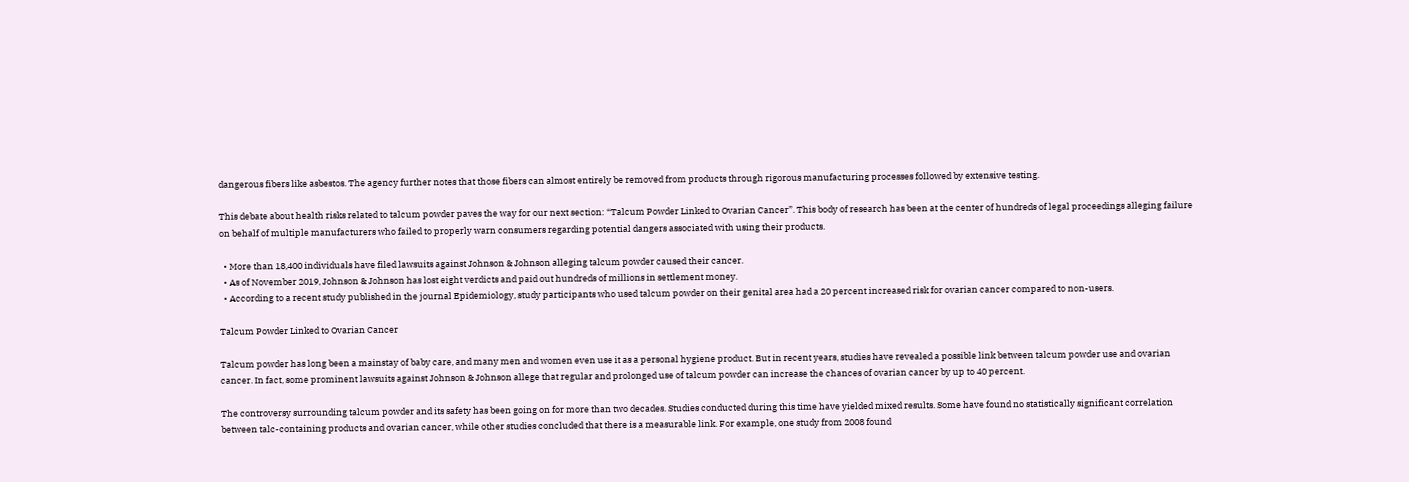dangerous fibers like asbestos. The agency further notes that those fibers can almost entirely be removed from products through rigorous manufacturing processes followed by extensive testing.

This debate about health risks related to talcum powder paves the way for our next section: “Talcum Powder Linked to Ovarian Cancer”. This body of research has been at the center of hundreds of legal proceedings alleging failure on behalf of multiple manufacturers who failed to properly warn consumers regarding potential dangers associated with using their products.

  • More than 18,400 individuals have filed lawsuits against Johnson & Johnson alleging talcum powder caused their cancer.
  • As of November 2019, Johnson & Johnson has lost eight verdicts and paid out hundreds of millions in settlement money.
  • According to a recent study published in the journal Epidemiology, study participants who used talcum powder on their genital area had a 20 percent increased risk for ovarian cancer compared to non-users.

Talcum Powder Linked to Ovarian Cancer

Talcum powder has long been a mainstay of baby care, and many men and women even use it as a personal hygiene product. But in recent years, studies have revealed a possible link between talcum powder use and ovarian cancer. In fact, some prominent lawsuits against Johnson & Johnson allege that regular and prolonged use of talcum powder can increase the chances of ovarian cancer by up to 40 percent.

The controversy surrounding talcum powder and its safety has been going on for more than two decades. Studies conducted during this time have yielded mixed results. Some have found no statistically significant correlation between talc-containing products and ovarian cancer, while other studies concluded that there is a measurable link. For example, one study from 2008 found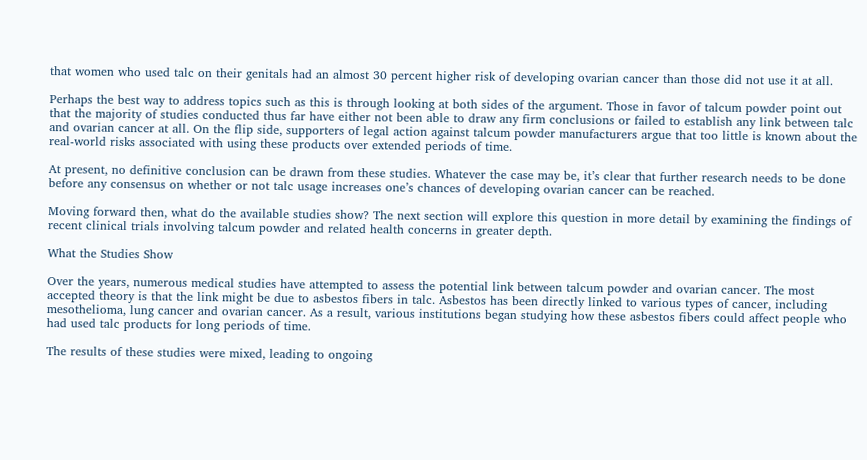that women who used talc on their genitals had an almost 30 percent higher risk of developing ovarian cancer than those did not use it at all.

Perhaps the best way to address topics such as this is through looking at both sides of the argument. Those in favor of talcum powder point out that the majority of studies conducted thus far have either not been able to draw any firm conclusions or failed to establish any link between talc and ovarian cancer at all. On the flip side, supporters of legal action against talcum powder manufacturers argue that too little is known about the real-world risks associated with using these products over extended periods of time.

At present, no definitive conclusion can be drawn from these studies. Whatever the case may be, it’s clear that further research needs to be done before any consensus on whether or not talc usage increases one’s chances of developing ovarian cancer can be reached.

Moving forward then, what do the available studies show? The next section will explore this question in more detail by examining the findings of recent clinical trials involving talcum powder and related health concerns in greater depth.

What the Studies Show

Over the years, numerous medical studies have attempted to assess the potential link between talcum powder and ovarian cancer. The most accepted theory is that the link might be due to asbestos fibers in talc. Asbestos has been directly linked to various types of cancer, including mesothelioma, lung cancer and ovarian cancer. As a result, various institutions began studying how these asbestos fibers could affect people who had used talc products for long periods of time.

The results of these studies were mixed, leading to ongoing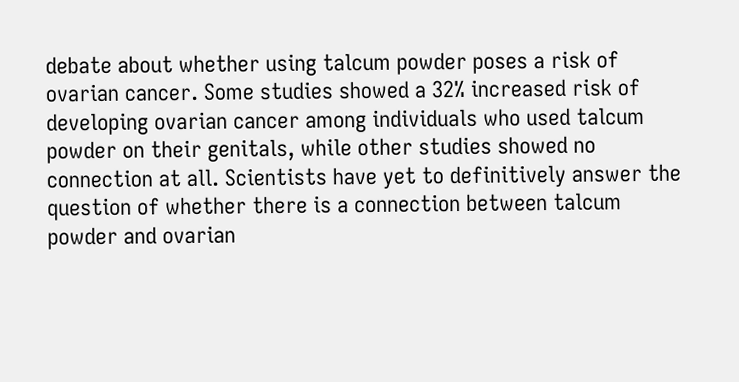debate about whether using talcum powder poses a risk of ovarian cancer. Some studies showed a 32% increased risk of developing ovarian cancer among individuals who used talcum powder on their genitals, while other studies showed no connection at all. Scientists have yet to definitively answer the question of whether there is a connection between talcum powder and ovarian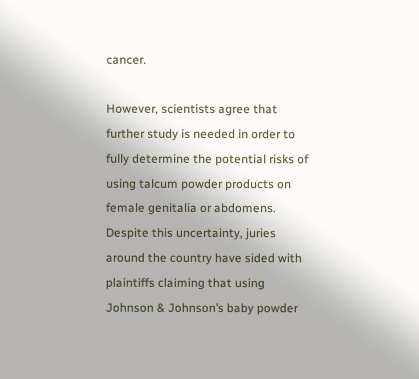cancer.

However, scientists agree that further study is needed in order to fully determine the potential risks of using talcum powder products on female genitalia or abdomens. Despite this uncertainty, juries around the country have sided with plaintiffs claiming that using Johnson & Johnson’s baby powder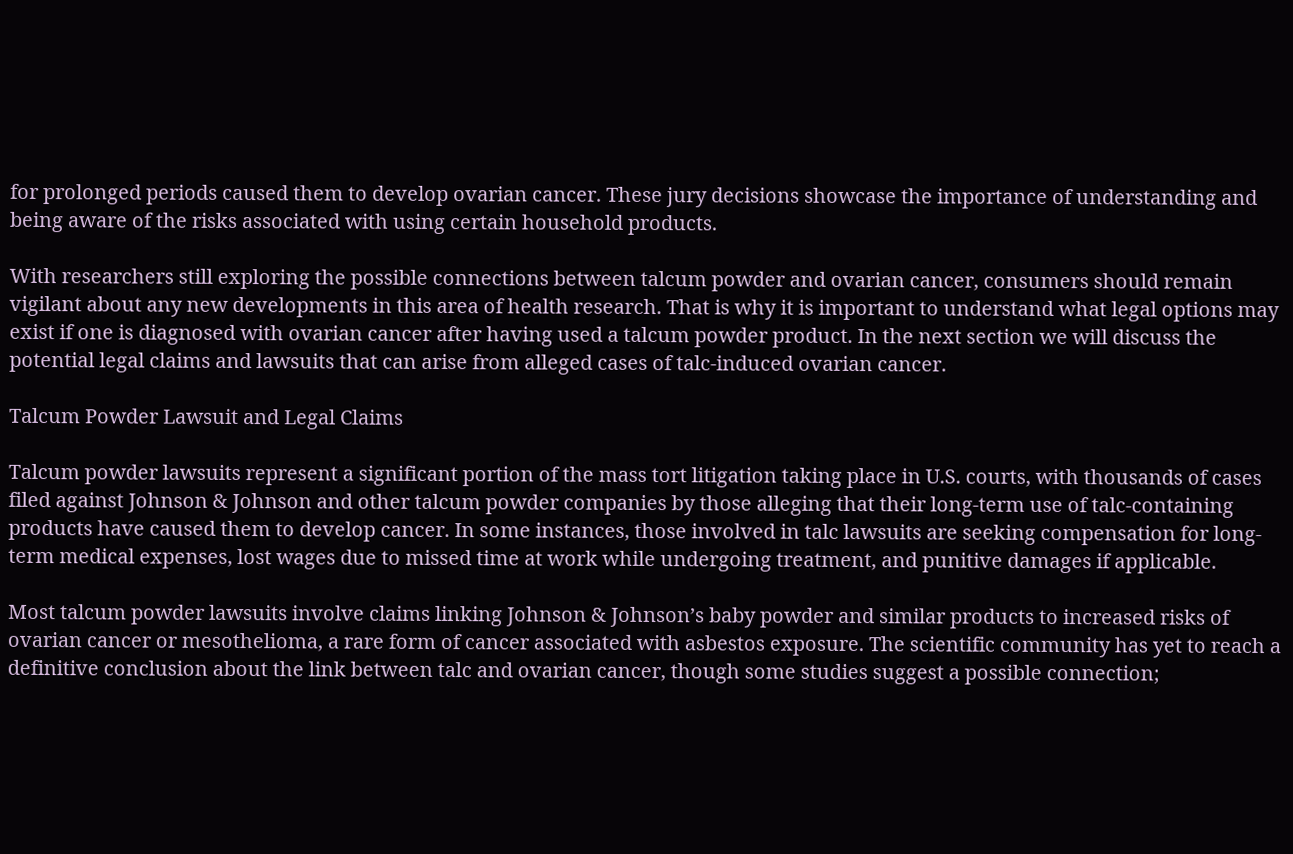for prolonged periods caused them to develop ovarian cancer. These jury decisions showcase the importance of understanding and being aware of the risks associated with using certain household products.

With researchers still exploring the possible connections between talcum powder and ovarian cancer, consumers should remain vigilant about any new developments in this area of health research. That is why it is important to understand what legal options may exist if one is diagnosed with ovarian cancer after having used a talcum powder product. In the next section we will discuss the potential legal claims and lawsuits that can arise from alleged cases of talc-induced ovarian cancer.

Talcum Powder Lawsuit and Legal Claims

Talcum powder lawsuits represent a significant portion of the mass tort litigation taking place in U.S. courts, with thousands of cases filed against Johnson & Johnson and other talcum powder companies by those alleging that their long-term use of talc-containing products have caused them to develop cancer. In some instances, those involved in talc lawsuits are seeking compensation for long-term medical expenses, lost wages due to missed time at work while undergoing treatment, and punitive damages if applicable.

Most talcum powder lawsuits involve claims linking Johnson & Johnson’s baby powder and similar products to increased risks of ovarian cancer or mesothelioma, a rare form of cancer associated with asbestos exposure. The scientific community has yet to reach a definitive conclusion about the link between talc and ovarian cancer, though some studies suggest a possible connection;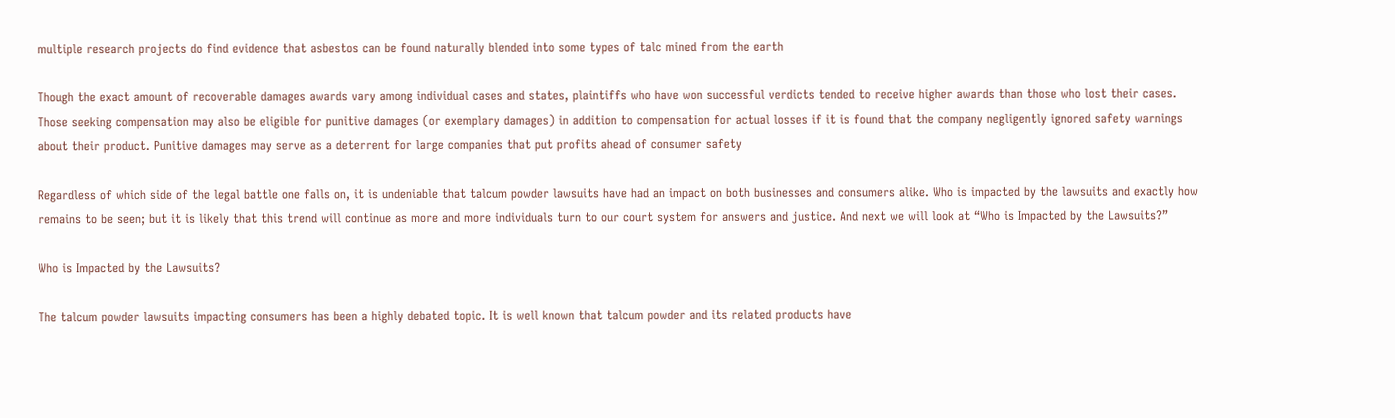multiple research projects do find evidence that asbestos can be found naturally blended into some types of talc mined from the earth

Though the exact amount of recoverable damages awards vary among individual cases and states, plaintiffs who have won successful verdicts tended to receive higher awards than those who lost their cases. Those seeking compensation may also be eligible for punitive damages (or exemplary damages) in addition to compensation for actual losses if it is found that the company negligently ignored safety warnings about their product. Punitive damages may serve as a deterrent for large companies that put profits ahead of consumer safety

Regardless of which side of the legal battle one falls on, it is undeniable that talcum powder lawsuits have had an impact on both businesses and consumers alike. Who is impacted by the lawsuits and exactly how remains to be seen; but it is likely that this trend will continue as more and more individuals turn to our court system for answers and justice. And next we will look at “Who is Impacted by the Lawsuits?”

Who is Impacted by the Lawsuits?

The talcum powder lawsuits impacting consumers has been a highly debated topic. It is well known that talcum powder and its related products have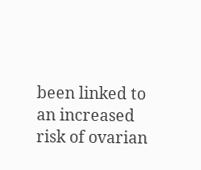been linked to an increased risk of ovarian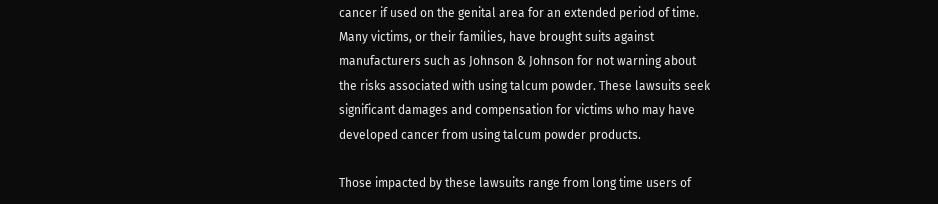cancer if used on the genital area for an extended period of time. Many victims, or their families, have brought suits against manufacturers such as Johnson & Johnson for not warning about the risks associated with using talcum powder. These lawsuits seek significant damages and compensation for victims who may have developed cancer from using talcum powder products.

Those impacted by these lawsuits range from long time users of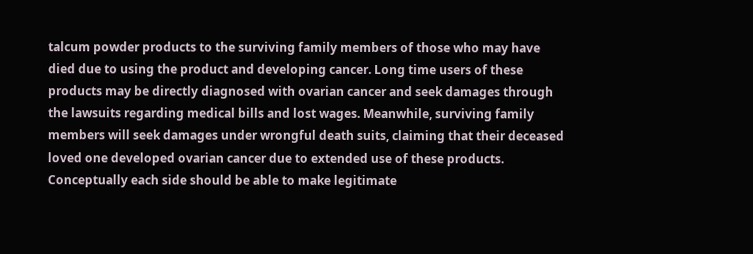talcum powder products to the surviving family members of those who may have died due to using the product and developing cancer. Long time users of these products may be directly diagnosed with ovarian cancer and seek damages through the lawsuits regarding medical bills and lost wages. Meanwhile, surviving family members will seek damages under wrongful death suits, claiming that their deceased loved one developed ovarian cancer due to extended use of these products. Conceptually each side should be able to make legitimate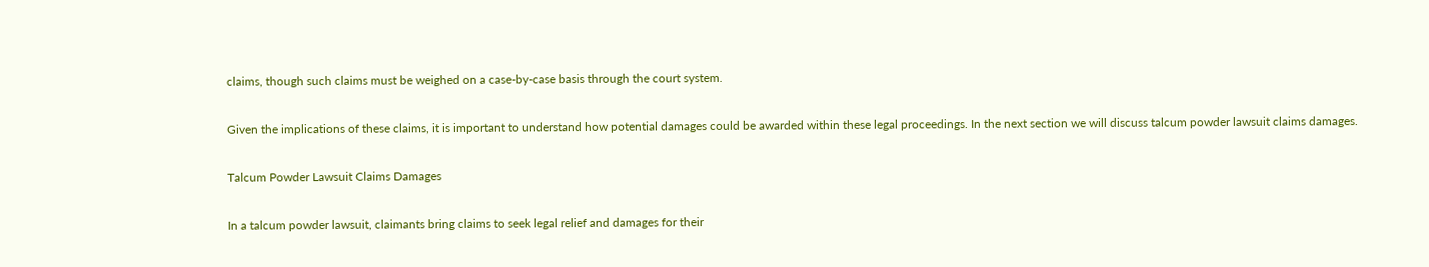claims, though such claims must be weighed on a case-by-case basis through the court system.

Given the implications of these claims, it is important to understand how potential damages could be awarded within these legal proceedings. In the next section we will discuss talcum powder lawsuit claims damages.

Talcum Powder Lawsuit Claims Damages

In a talcum powder lawsuit, claimants bring claims to seek legal relief and damages for their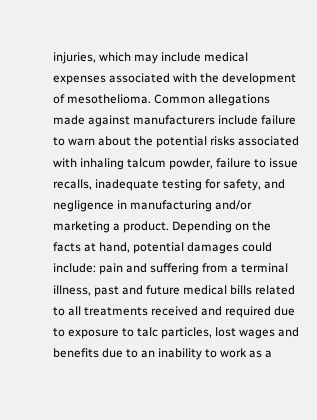injuries, which may include medical expenses associated with the development of mesothelioma. Common allegations made against manufacturers include failure to warn about the potential risks associated with inhaling talcum powder, failure to issue recalls, inadequate testing for safety, and negligence in manufacturing and/or marketing a product. Depending on the facts at hand, potential damages could include: pain and suffering from a terminal illness, past and future medical bills related to all treatments received and required due to exposure to talc particles, lost wages and benefits due to an inability to work as a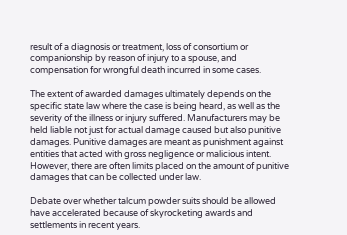result of a diagnosis or treatment, loss of consortium or companionship by reason of injury to a spouse, and compensation for wrongful death incurred in some cases.

The extent of awarded damages ultimately depends on the specific state law where the case is being heard, as well as the severity of the illness or injury suffered. Manufacturers may be held liable not just for actual damage caused but also punitive damages. Punitive damages are meant as punishment against entities that acted with gross negligence or malicious intent. However, there are often limits placed on the amount of punitive damages that can be collected under law.

Debate over whether talcum powder suits should be allowed have accelerated because of skyrocketing awards and settlements in recent years.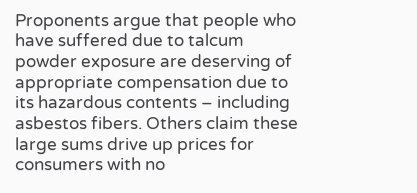Proponents argue that people who have suffered due to talcum powder exposure are deserving of appropriate compensation due to its hazardous contents – including asbestos fibers. Others claim these large sums drive up prices for consumers with no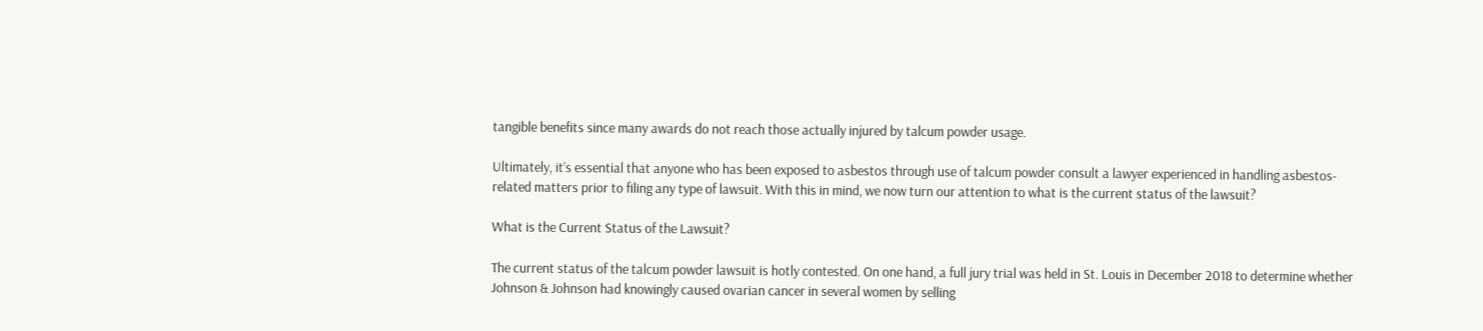tangible benefits since many awards do not reach those actually injured by talcum powder usage.

Ultimately, it’s essential that anyone who has been exposed to asbestos through use of talcum powder consult a lawyer experienced in handling asbestos-related matters prior to filing any type of lawsuit. With this in mind, we now turn our attention to what is the current status of the lawsuit?

What is the Current Status of the Lawsuit?

The current status of the talcum powder lawsuit is hotly contested. On one hand, a full jury trial was held in St. Louis in December 2018 to determine whether Johnson & Johnson had knowingly caused ovarian cancer in several women by selling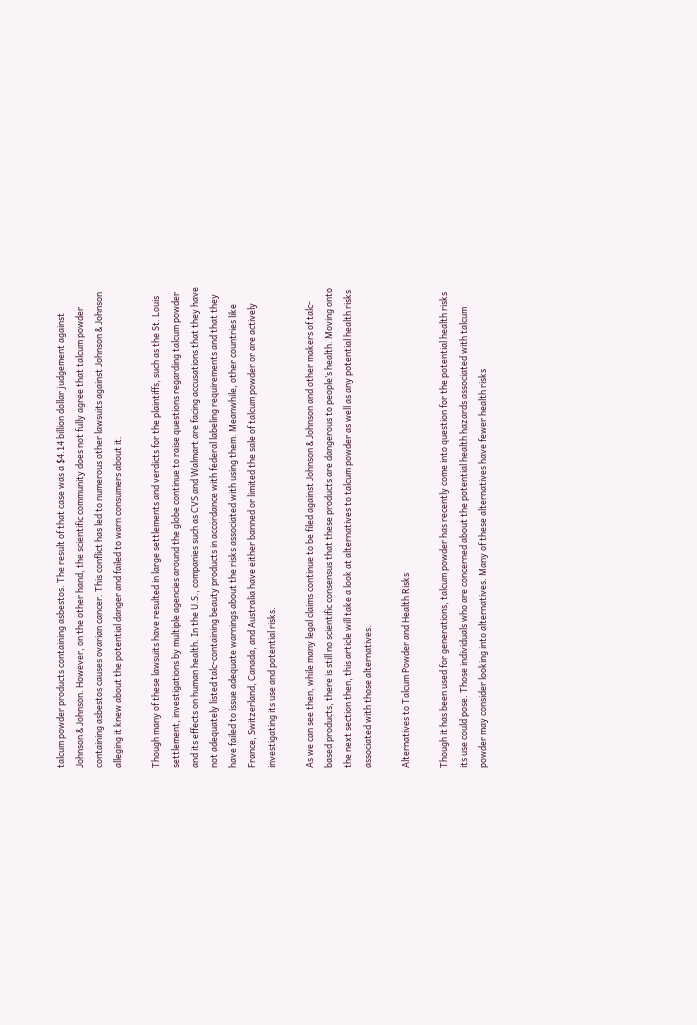talcum powder products containing asbestos. The result of that case was a $4.14 billion dollar judgement against Johnson & Johnson. However, on the other hand, the scientific community does not fully agree that talcum powder containing asbestos causes ovarian cancer. This conflict has led to numerous other lawsuits against Johnson & Johnson alleging it knew about the potential danger and failed to warn consumers about it.

Though many of these lawsuits have resulted in large settlements and verdicts for the plaintiffs, such as the St. Louis settlement, investigations by multiple agencies around the globe continue to raise questions regarding talcum powder and its effects on human health. In the U.S., companies such as CVS and Walmart are facing accusations that they have not adequately listed talc-containing beauty products in accordance with federal labeling requirements and that they have failed to issue adequate warnings about the risks associated with using them. Meanwhile, other countries like France, Switzerland, Canada, and Australia have either banned or limited the sale of talcum powder or are actively investigating its use and potential risks.

As we can see then, while many legal claims continue to be filed against Johnson & Johnson and other makers of talc-based products, there is still no scientific consensus that these products are dangerous to people’s health. Moving onto the next section then, this article will take a look at alternatives to talcum powder as well as any potential health risks associated with those alternatives.

Alternatives to Talcum Powder and Health Risks

Though it has been used for generations, talcum powder has recently come into question for the potential health risks its use could pose. Those individuals who are concerned about the potential health hazards associated with talcum powder may consider looking into alternatives. Many of these alternatives have fewer health risks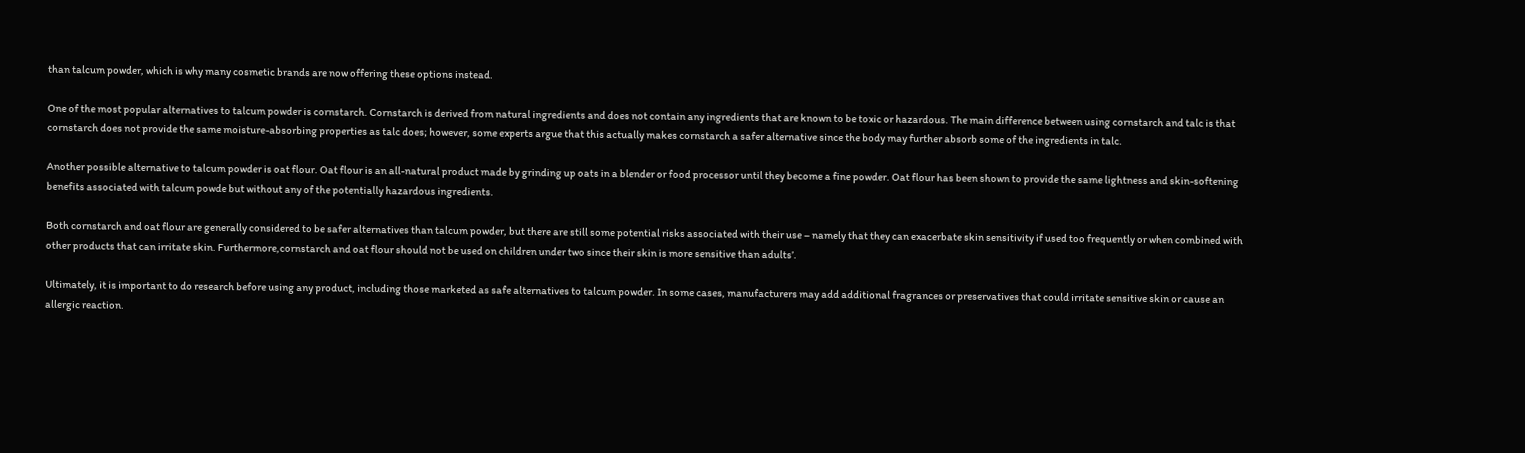than talcum powder, which is why many cosmetic brands are now offering these options instead.

One of the most popular alternatives to talcum powder is cornstarch. Cornstarch is derived from natural ingredients and does not contain any ingredients that are known to be toxic or hazardous. The main difference between using cornstarch and talc is that cornstarch does not provide the same moisture-absorbing properties as talc does; however, some experts argue that this actually makes cornstarch a safer alternative since the body may further absorb some of the ingredients in talc.

Another possible alternative to talcum powder is oat flour. Oat flour is an all-natural product made by grinding up oats in a blender or food processor until they become a fine powder. Oat flour has been shown to provide the same lightness and skin-softening benefits associated with talcum powde but without any of the potentially hazardous ingredients.

Both cornstarch and oat flour are generally considered to be safer alternatives than talcum powder, but there are still some potential risks associated with their use – namely that they can exacerbate skin sensitivity if used too frequently or when combined with other products that can irritate skin. Furthermore,cornstarch and oat flour should not be used on children under two since their skin is more sensitive than adults’.

Ultimately, it is important to do research before using any product, including those marketed as safe alternatives to talcum powder. In some cases, manufacturers may add additional fragrances or preservatives that could irritate sensitive skin or cause an allergic reaction.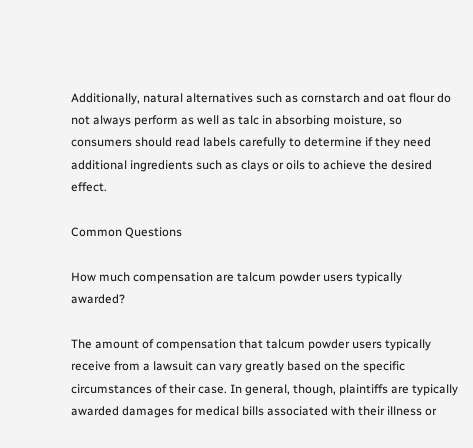Additionally, natural alternatives such as cornstarch and oat flour do not always perform as well as talc in absorbing moisture, so consumers should read labels carefully to determine if they need additional ingredients such as clays or oils to achieve the desired effect.

Common Questions

How much compensation are talcum powder users typically awarded?

The amount of compensation that talcum powder users typically receive from a lawsuit can vary greatly based on the specific circumstances of their case. In general, though, plaintiffs are typically awarded damages for medical bills associated with their illness or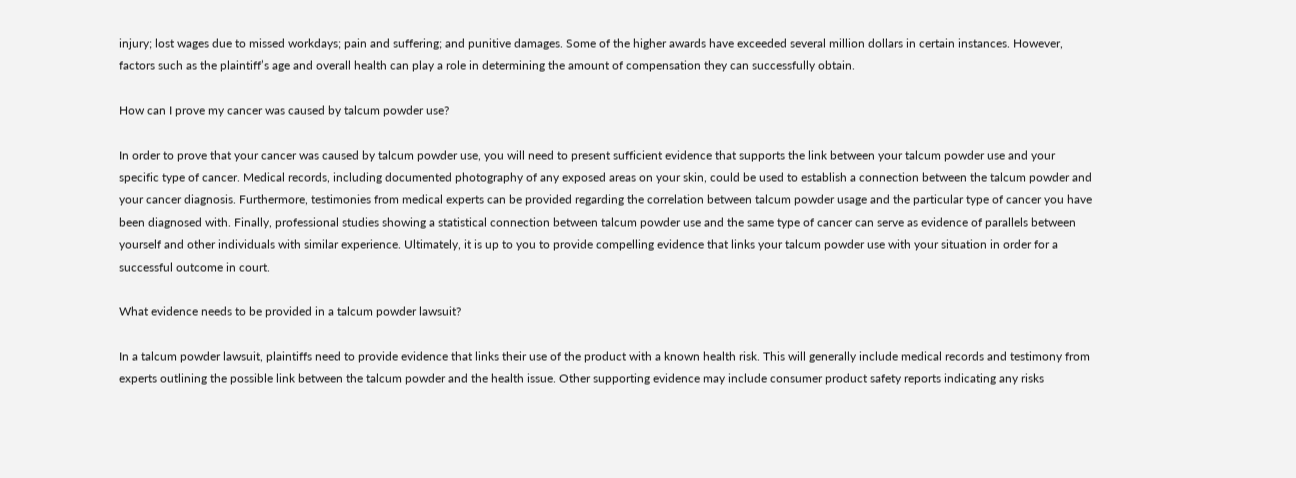injury; lost wages due to missed workdays; pain and suffering; and punitive damages. Some of the higher awards have exceeded several million dollars in certain instances. However, factors such as the plaintiff’s age and overall health can play a role in determining the amount of compensation they can successfully obtain.

How can I prove my cancer was caused by talcum powder use?

In order to prove that your cancer was caused by talcum powder use, you will need to present sufficient evidence that supports the link between your talcum powder use and your specific type of cancer. Medical records, including documented photography of any exposed areas on your skin, could be used to establish a connection between the talcum powder and your cancer diagnosis. Furthermore, testimonies from medical experts can be provided regarding the correlation between talcum powder usage and the particular type of cancer you have been diagnosed with. Finally, professional studies showing a statistical connection between talcum powder use and the same type of cancer can serve as evidence of parallels between yourself and other individuals with similar experience. Ultimately, it is up to you to provide compelling evidence that links your talcum powder use with your situation in order for a successful outcome in court.

What evidence needs to be provided in a talcum powder lawsuit?

In a talcum powder lawsuit, plaintiffs need to provide evidence that links their use of the product with a known health risk. This will generally include medical records and testimony from experts outlining the possible link between the talcum powder and the health issue. Other supporting evidence may include consumer product safety reports indicating any risks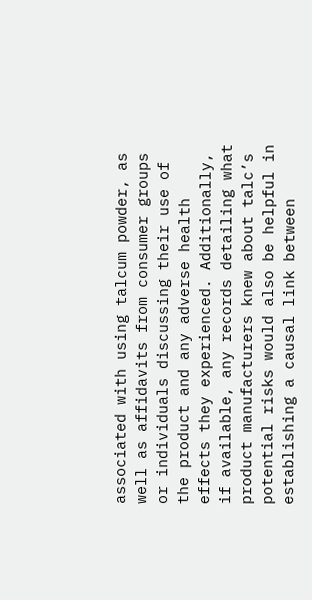associated with using talcum powder, as well as affidavits from consumer groups or individuals discussing their use of the product and any adverse health effects they experienced. Additionally, if available, any records detailing what product manufacturers knew about talc’s potential risks would also be helpful in establishing a causal link between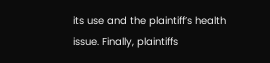its use and the plaintiff’s health issue. Finally, plaintiffs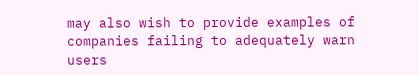may also wish to provide examples of companies failing to adequately warn users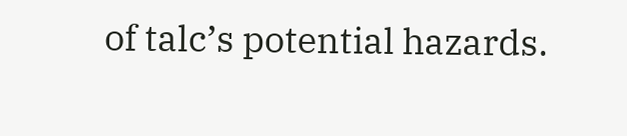of talc’s potential hazards.